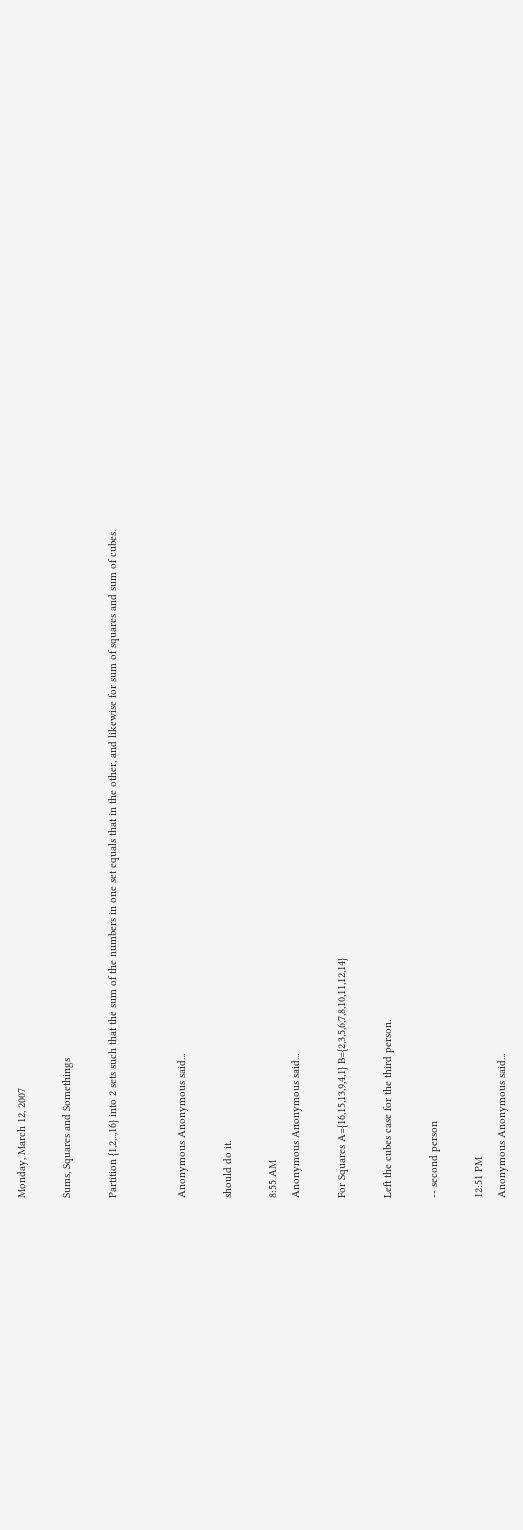Monday, March 12, 2007

Sums, Squares and Somethings

Partition {1,2,..,16} into 2 sets such that the sum of the numbers in one set equals that in the other, and likewise for sum of squares and sum of cubes.


Anonymous Anonymous said...

should do it.

8:55 AM
Anonymous Anonymous said...

For Squares A={16,15,13,9,4,1} B={2,3,5,6,7,8,10,11,12,14}

Left the cubes case for the third person.

-- second person

12:51 PM
Anonymous Anonymous said...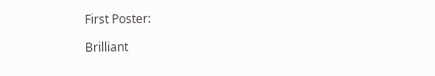First Poster:

Brilliant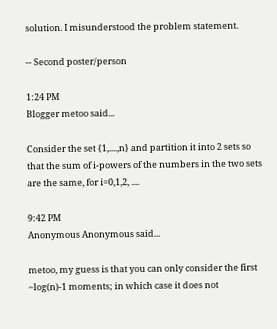solution. I misunderstood the problem statement.

-- Second poster/person

1:24 PM
Blogger metoo said...

Consider the set {1,....,n} and partition it into 2 sets so that the sum of i-powers of the numbers in the two sets are the same, for i=0,1,2, ....

9:42 PM
Anonymous Anonymous said...

metoo, my guess is that you can only consider the first ~log(n)-1 moments; in which case it does not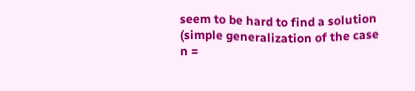seem to be hard to find a solution (simple generalization of the case n =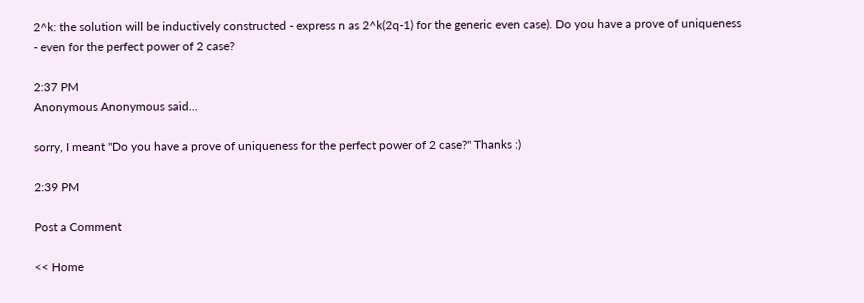2^k: the solution will be inductively constructed - express n as 2^k(2q-1) for the generic even case). Do you have a prove of uniqueness - even for the perfect power of 2 case?

2:37 PM
Anonymous Anonymous said...

sorry, I meant "Do you have a prove of uniqueness for the perfect power of 2 case?" Thanks :)

2:39 PM

Post a Comment

<< Home